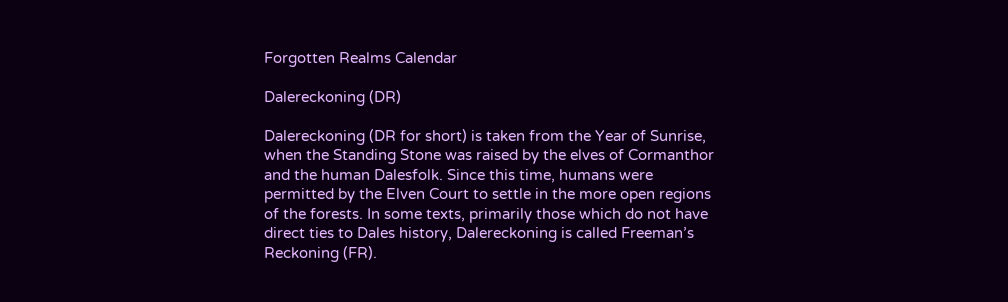Forgotten Realms Calendar

Dalereckoning (DR)

Dalereckoning (DR for short) is taken from the Year of Sunrise, when the Standing Stone was raised by the elves of Cormanthor and the human Dalesfolk. Since this time, humans were permitted by the Elven Court to settle in the more open regions of the forests. In some texts, primarily those which do not have direct ties to Dales history, Dalereckoning is called Freeman’s Reckoning (FR).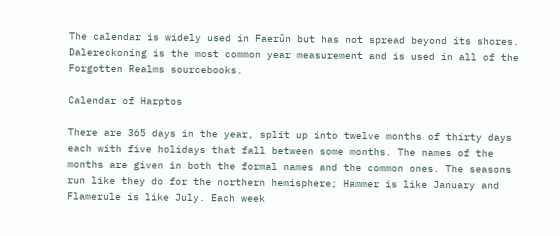The calendar is widely used in Faerûn but has not spread beyond its shores. Dalereckoning is the most common year measurement and is used in all of the Forgotten Realms sourcebooks.

Calendar of Harptos

There are 365 days in the year, split up into twelve months of thirty days each with five holidays that fall between some months. The names of the months are given in both the formal names and the common ones. The seasons run like they do for the northern hemisphere; Hammer is like January and Flamerule is like July. Each week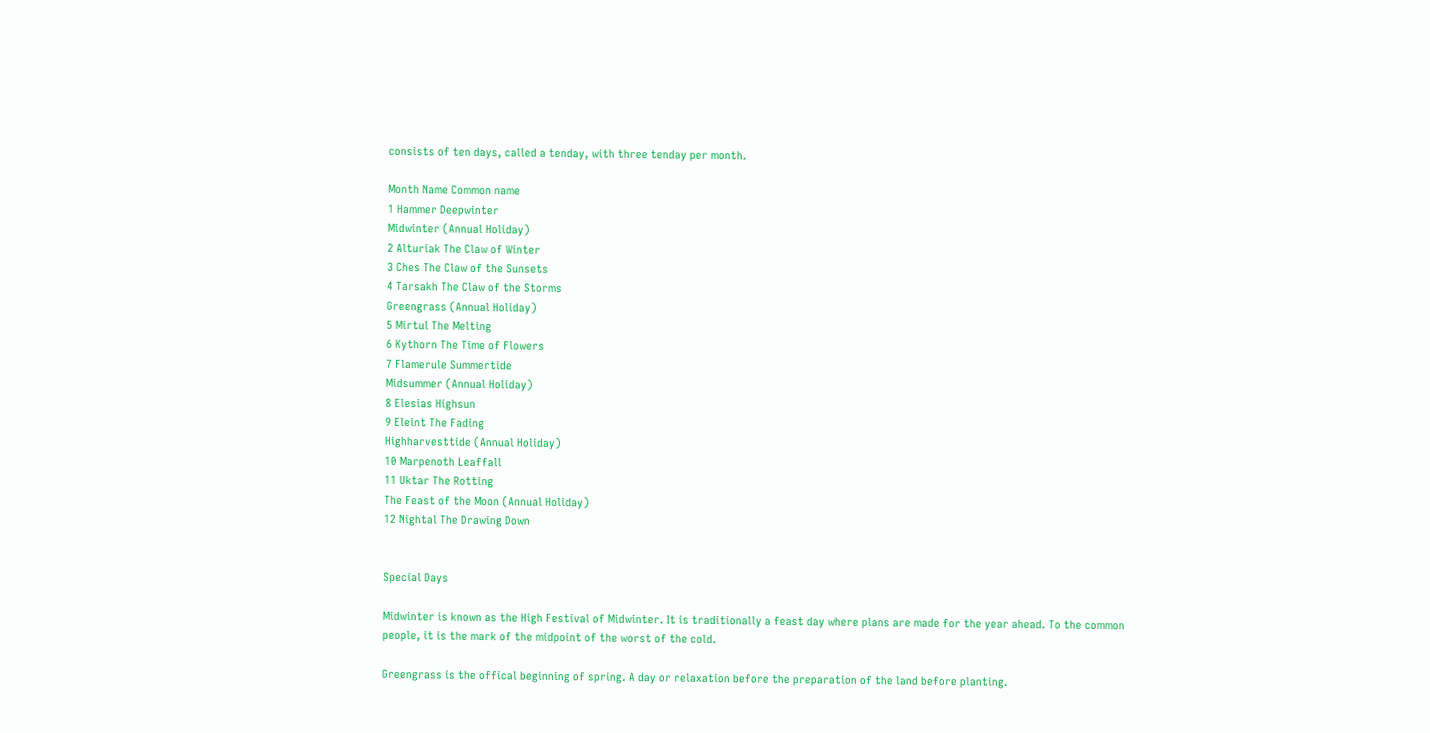consists of ten days, called a tenday, with three tenday per month.

Month Name Common name
1 Hammer Deepwinter
Midwinter (Annual Holiday)
2 Alturiak The Claw of Winter
3 Ches The Claw of the Sunsets
4 Tarsakh The Claw of the Storms
Greengrass (Annual Holiday)
5 Mirtul The Melting
6 Kythorn The Time of Flowers
7 Flamerule Summertide
Midsummer (Annual Holiday)
8 Elesias Highsun
9 Eleint The Fading
Highharvesttide (Annual Holiday)
10 Marpenoth Leaffall
11 Uktar The Rotting
The Feast of the Moon (Annual Holiday)
12 Nightal The Drawing Down


Special Days

Midwinter is known as the High Festival of Midwinter. It is traditionally a feast day where plans are made for the year ahead. To the common people, it is the mark of the midpoint of the worst of the cold.

Greengrass is the offical beginning of spring. A day or relaxation before the preparation of the land before planting.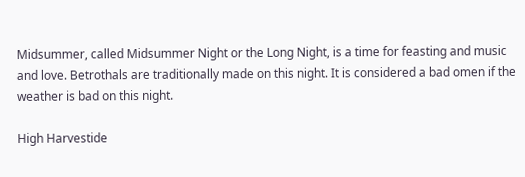Midsummer, called Midsummer Night or the Long Night, is a time for feasting and music and love. Betrothals are traditionally made on this night. It is considered a bad omen if the weather is bad on this night.

High Harvestide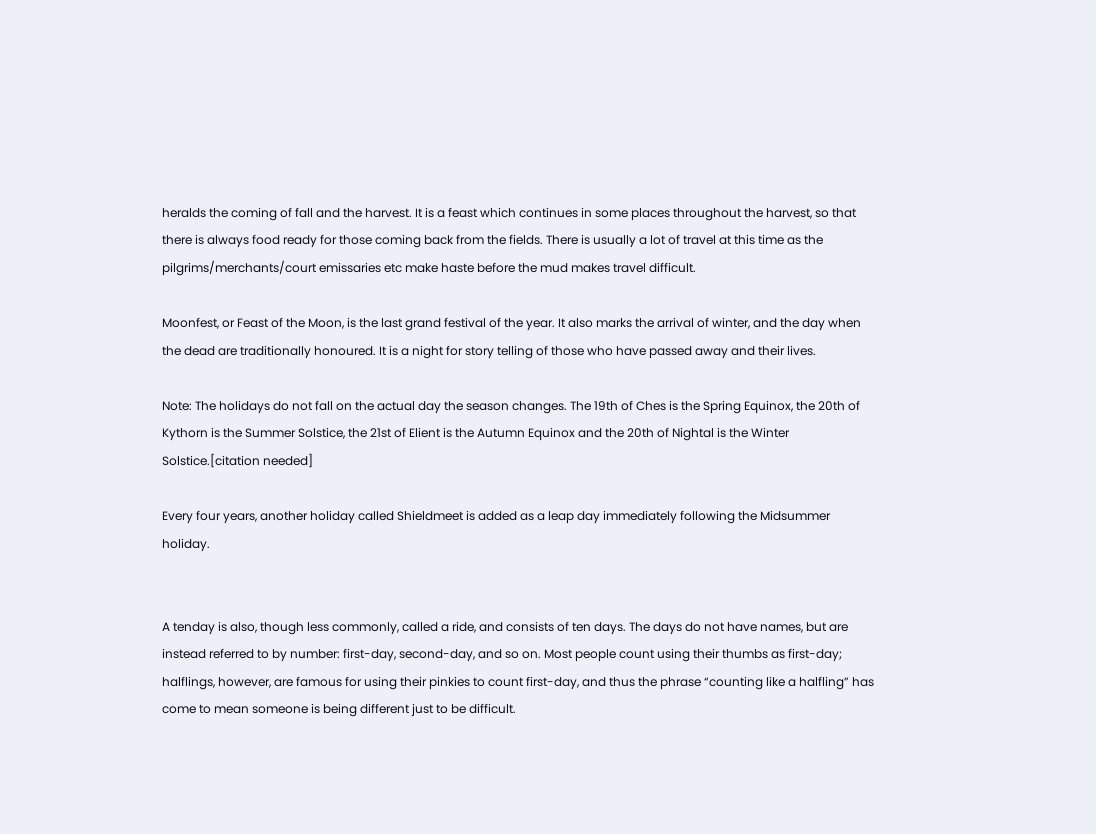heralds the coming of fall and the harvest. It is a feast which continues in some places throughout the harvest, so that there is always food ready for those coming back from the fields. There is usually a lot of travel at this time as the pilgrims/merchants/court emissaries etc make haste before the mud makes travel difficult.

Moonfest, or Feast of the Moon, is the last grand festival of the year. It also marks the arrival of winter, and the day when the dead are traditionally honoured. It is a night for story telling of those who have passed away and their lives.

Note: The holidays do not fall on the actual day the season changes. The 19th of Ches is the Spring Equinox, the 20th of Kythorn is the Summer Solstice, the 21st of Elient is the Autumn Equinox and the 20th of Nightal is the Winter Solstice.[citation needed]

Every four years, another holiday called Shieldmeet is added as a leap day immediately following the Midsummer holiday.


A tenday is also, though less commonly, called a ride, and consists of ten days. The days do not have names, but are instead referred to by number: first-day, second-day, and so on. Most people count using their thumbs as first-day; halflings, however, are famous for using their pinkies to count first-day, and thus the phrase “counting like a halfling” has come to mean someone is being different just to be difficult.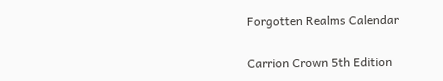Forgotten Realms Calendar

Carrion Crown 5th Edition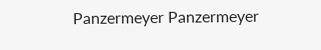Panzermeyer Panzermeyer